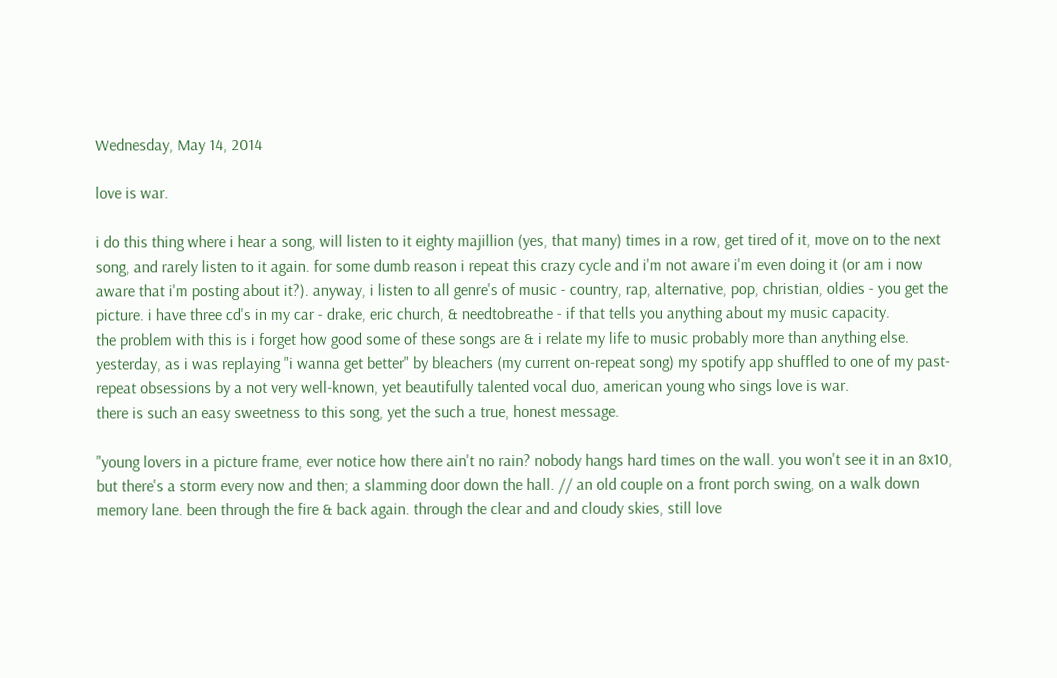Wednesday, May 14, 2014

love is war.

i do this thing where i hear a song, will listen to it eighty majillion (yes, that many) times in a row, get tired of it, move on to the next song, and rarely listen to it again. for some dumb reason i repeat this crazy cycle and i'm not aware i'm even doing it (or am i now aware that i'm posting about it?). anyway, i listen to all genre's of music - country, rap, alternative, pop, christian, oldies - you get the picture. i have three cd's in my car - drake, eric church, & needtobreathe - if that tells you anything about my music capacity.
the problem with this is i forget how good some of these songs are & i relate my life to music probably more than anything else. yesterday, as i was replaying "i wanna get better" by bleachers (my current on-repeat song) my spotify app shuffled to one of my past-repeat obsessions by a not very well-known, yet beautifully talented vocal duo, american young who sings love is war.
there is such an easy sweetness to this song, yet the such a true, honest message.

"young lovers in a picture frame, ever notice how there ain't no rain? nobody hangs hard times on the wall. you won't see it in an 8x10, but there's a storm every now and then; a slamming door down the hall. // an old couple on a front porch swing, on a walk down memory lane. been through the fire & back again. through the clear and and cloudy skies, still love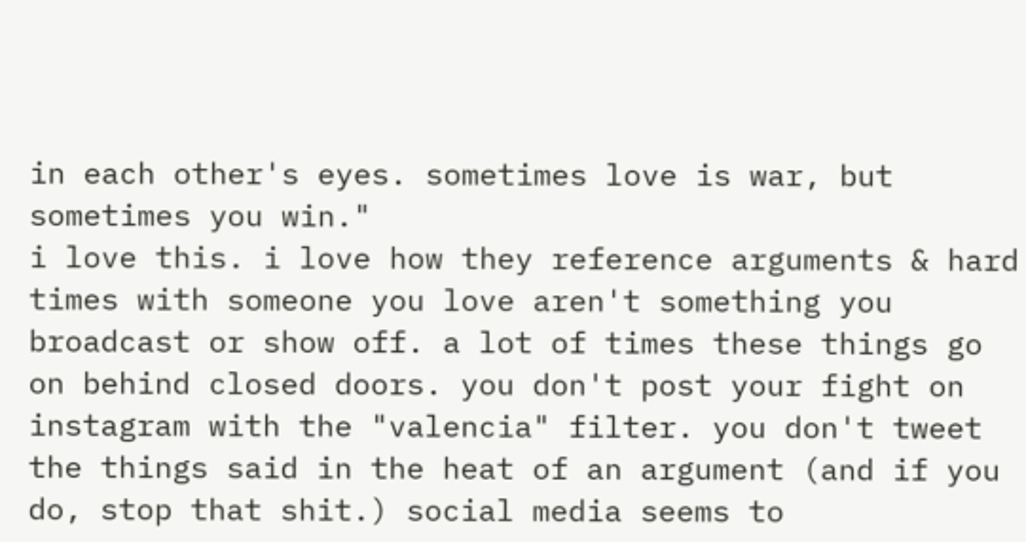in each other's eyes. sometimes love is war, but sometimes you win."
i love this. i love how they reference arguments & hard times with someone you love aren't something you broadcast or show off. a lot of times these things go on behind closed doors. you don't post your fight on instagram with the "valencia" filter. you don't tweet the things said in the heat of an argument (and if you do, stop that shit.) social media seems to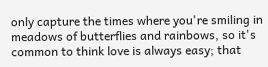only capture the times where you're smiling in meadows of butterflies and rainbows, so it's common to think love is always easy; that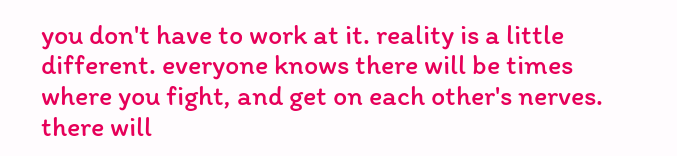you don't have to work at it. reality is a little different. everyone knows there will be times where you fight, and get on each other's nerves. there will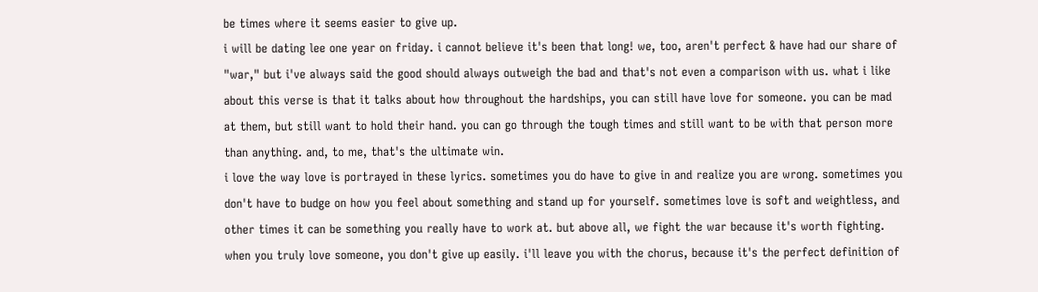be times where it seems easier to give up.
i will be dating lee one year on friday. i cannot believe it's been that long! we, too, aren't perfect & have had our share of "war," but i've always said the good should always outweigh the bad and that's not even a comparison with us. what i like about this verse is that it talks about how throughout the hardships, you can still have love for someone. you can be mad at them, but still want to hold their hand. you can go through the tough times and still want to be with that person more than anything. and, to me, that's the ultimate win.
i love the way love is portrayed in these lyrics. sometimes you do have to give in and realize you are wrong. sometimes you don't have to budge on how you feel about something and stand up for yourself. sometimes love is soft and weightless, and other times it can be something you really have to work at. but above all, we fight the war because it's worth fighting. when you truly love someone, you don't give up easily. i'll leave you with the chorus, because it's the perfect definition of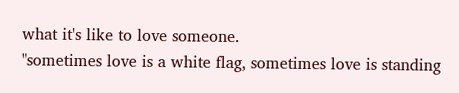what it's like to love someone.
"sometimes love is a white flag, sometimes love is standing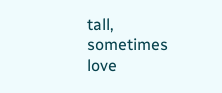tall, sometimes love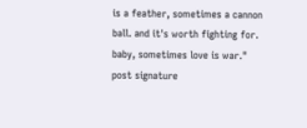is a feather, sometimes a cannon ball. and it's worth fighting for. baby, sometimes love is war."
post signature